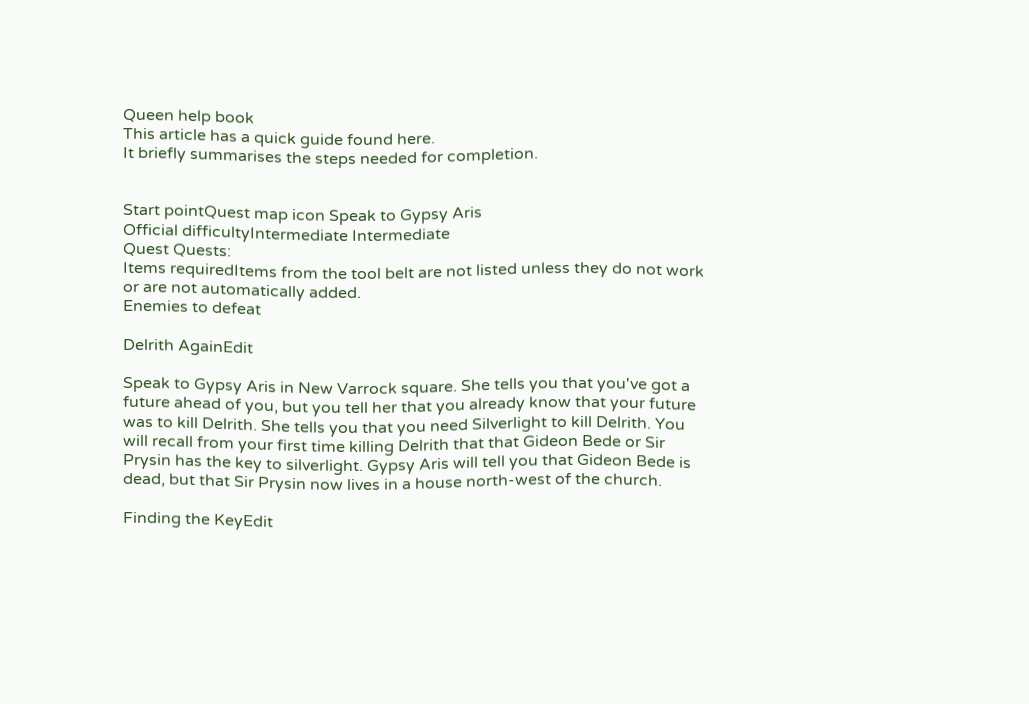Queen help book
This article has a quick guide found here.
It briefly summarises the steps needed for completion.


Start pointQuest map icon Speak to Gypsy Aris
Official difficultyIntermediate Intermediate
Quest Quests:
Items requiredItems from the tool belt are not listed unless they do not work or are not automatically added.
Enemies to defeat

Delrith AgainEdit

Speak to Gypsy Aris in New Varrock square. She tells you that you've got a future ahead of you, but you tell her that you already know that your future was to kill Delrith. She tells you that you need Silverlight to kill Delrith. You will recall from your first time killing Delrith that that Gideon Bede or Sir Prysin has the key to silverlight. Gypsy Aris will tell you that Gideon Bede is dead, but that Sir Prysin now lives in a house north-west of the church.

Finding the KeyEdit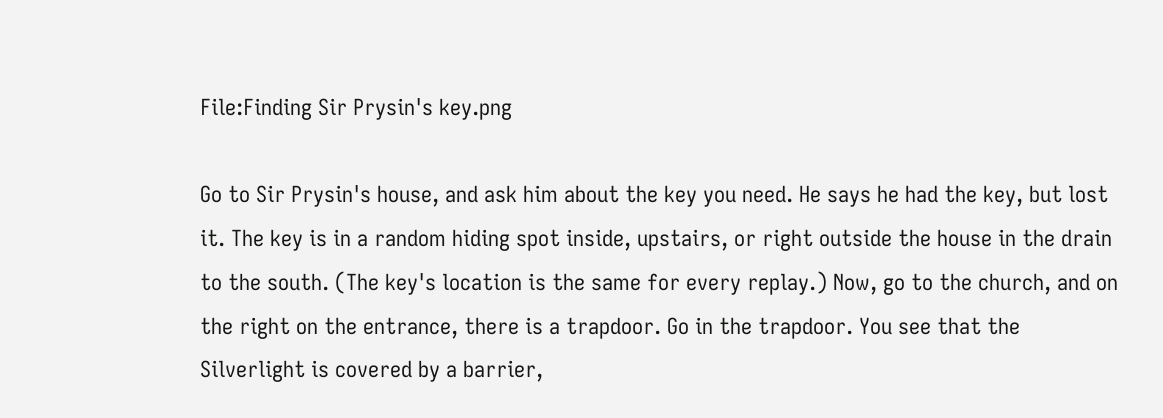File:Finding Sir Prysin's key.png

Go to Sir Prysin's house, and ask him about the key you need. He says he had the key, but lost it. The key is in a random hiding spot inside, upstairs, or right outside the house in the drain to the south. (The key's location is the same for every replay.) Now, go to the church, and on the right on the entrance, there is a trapdoor. Go in the trapdoor. You see that the Silverlight is covered by a barrier,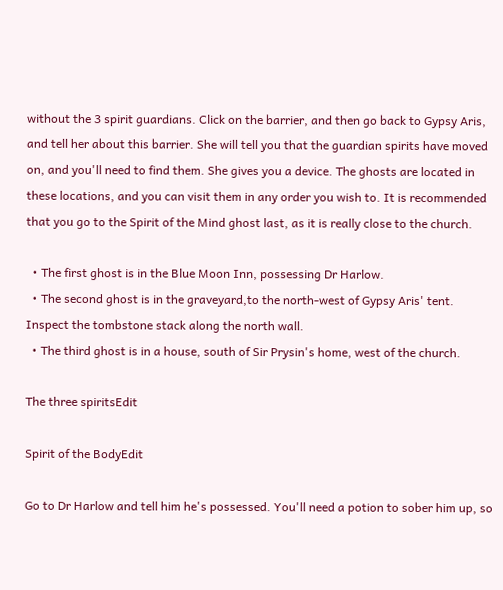without the 3 spirit guardians. Click on the barrier, and then go back to Gypsy Aris, and tell her about this barrier. She will tell you that the guardian spirits have moved on, and you'll need to find them. She gives you a device. The ghosts are located in these locations, and you can visit them in any order you wish to. It is recommended that you go to the Spirit of the Mind ghost last, as it is really close to the church.

  • The first ghost is in the Blue Moon Inn, possessing Dr Harlow.
  • The second ghost is in the graveyard,to the north-west of Gypsy Aris' tent. Inspect the tombstone stack along the north wall.
  • The third ghost is in a house, south of Sir Prysin's home, west of the church.

The three spiritsEdit

Spirit of the BodyEdit

Go to Dr Harlow and tell him he's possessed. You'll need a potion to sober him up, so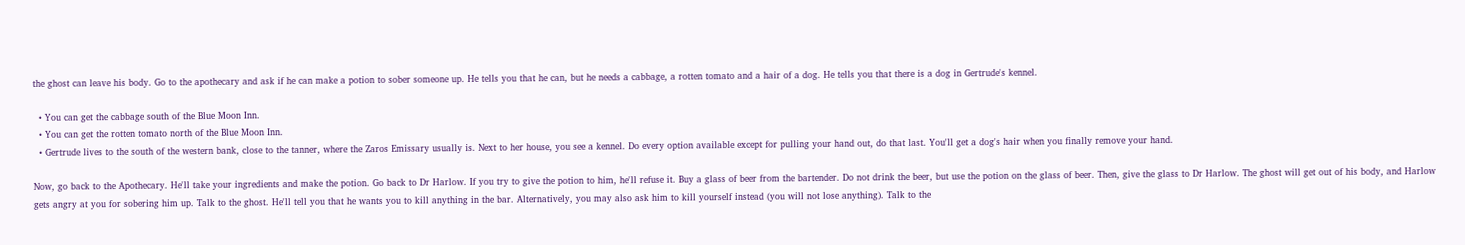the ghost can leave his body. Go to the apothecary and ask if he can make a potion to sober someone up. He tells you that he can, but he needs a cabbage, a rotten tomato and a hair of a dog. He tells you that there is a dog in Gertrude's kennel.

  • You can get the cabbage south of the Blue Moon Inn.
  • You can get the rotten tomato north of the Blue Moon Inn.
  • Gertrude lives to the south of the western bank, close to the tanner, where the Zaros Emissary usually is. Next to her house, you see a kennel. Do every option available except for pulling your hand out, do that last. You'll get a dog's hair when you finally remove your hand.

Now, go back to the Apothecary. He'll take your ingredients and make the potion. Go back to Dr Harlow. If you try to give the potion to him, he'll refuse it. Buy a glass of beer from the bartender. Do not drink the beer, but use the potion on the glass of beer. Then, give the glass to Dr Harlow. The ghost will get out of his body, and Harlow gets angry at you for sobering him up. Talk to the ghost. He'll tell you that he wants you to kill anything in the bar. Alternatively, you may also ask him to kill yourself instead (you will not lose anything). Talk to the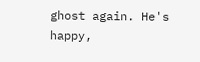ghost again. He's happy,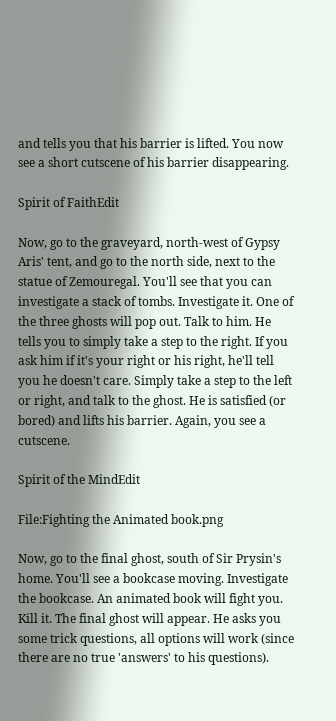and tells you that his barrier is lifted. You now see a short cutscene of his barrier disappearing.

Spirit of FaithEdit

Now, go to the graveyard, north-west of Gypsy Aris' tent, and go to the north side, next to the statue of Zemouregal. You'll see that you can investigate a stack of tombs. Investigate it. One of the three ghosts will pop out. Talk to him. He tells you to simply take a step to the right. If you ask him if it's your right or his right, he'll tell you he doesn't care. Simply take a step to the left or right, and talk to the ghost. He is satisfied (or bored) and lifts his barrier. Again, you see a cutscene.

Spirit of the MindEdit

File:Fighting the Animated book.png

Now, go to the final ghost, south of Sir Prysin's home. You'll see a bookcase moving. Investigate the bookcase. An animated book will fight you. Kill it. The final ghost will appear. He asks you some trick questions, all options will work (since there are no true 'answers' to his questions).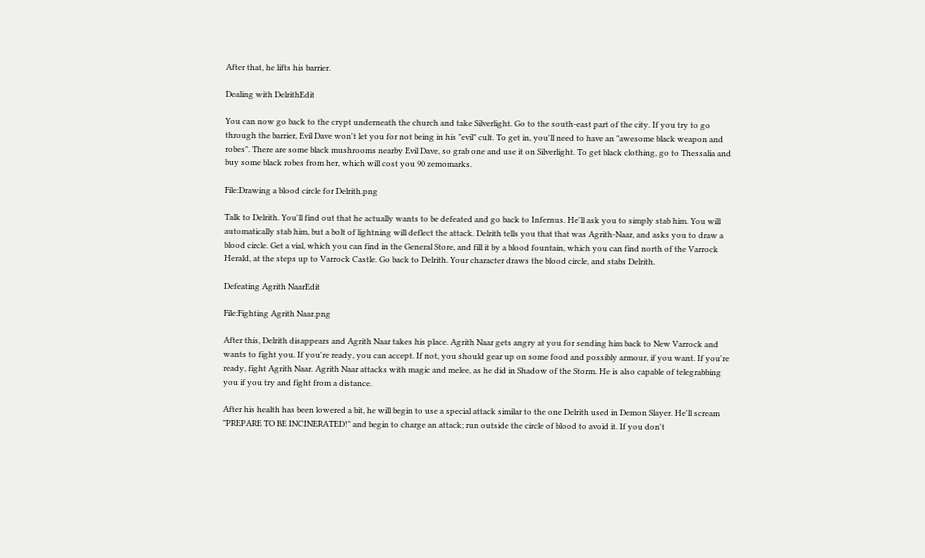After that, he lifts his barrier.

Dealing with DelrithEdit

You can now go back to the crypt underneath the church and take Silverlight. Go to the south-east part of the city. If you try to go through the barrier, Evil Dave won't let you for not being in his "evil" cult. To get in, you'll need to have an "awesome black weapon and robes". There are some black mushrooms nearby Evil Dave, so grab one and use it on Silverlight. To get black clothing, go to Thessalia and buy some black robes from her, which will cost you 90 zemomarks.

File:Drawing a blood circle for Delrith.png

Talk to Delrith. You'll find out that he actually wants to be defeated and go back to Infernus. He'll ask you to simply stab him. You will automatically stab him, but a bolt of lightning will deflect the attack. Delrith tells you that that was Agrith-Naar, and asks you to draw a blood circle. Get a vial, which you can find in the General Store, and fill it by a blood fountain, which you can find north of the Varrock Herald, at the steps up to Varrock Castle. Go back to Delrith. Your character draws the blood circle, and stabs Delrith.

Defeating Agrith NaarEdit

File:Fighting Agrith Naar.png

After this, Delrith disappears and Agrith Naar takes his place. Agrith Naar gets angry at you for sending him back to New Varrock and wants to fight you. If you're ready, you can accept. If not, you should gear up on some food and possibly armour, if you want. If you're ready, fight Agrith Naar. Agrith Naar attacks with magic and melee, as he did in Shadow of the Storm. He is also capable of telegrabbing you if you try and fight from a distance.

After his health has been lowered a bit, he will begin to use a special attack similar to the one Delrith used in Demon Slayer. He'll scream "PREPARE TO BE INCINERATED!" and begin to charge an attack; run outside the circle of blood to avoid it. If you don't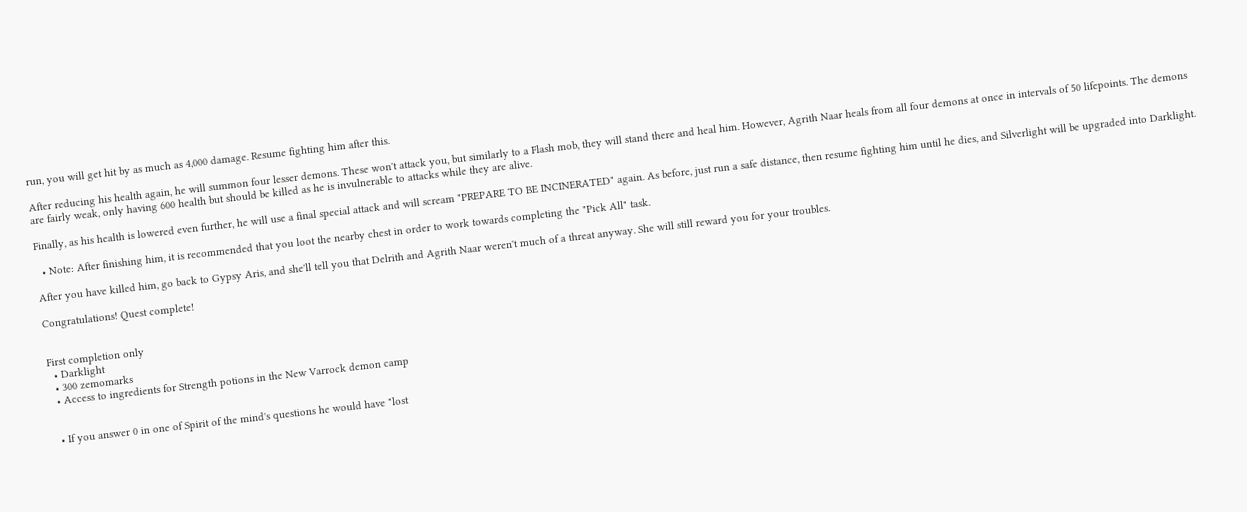run, you will get hit by as much as 4,000 damage. Resume fighting him after this.

After reducing his health again, he will summon four lesser demons. These won't attack you, but similarly to a Flash mob, they will stand there and heal him. However, Agrith Naar heals from all four demons at once in intervals of 50 lifepoints. The demons are fairly weak, only having 600 health but should be killed as he is invulnerable to attacks while they are alive.

Finally, as his health is lowered even further, he will use a final special attack and will scream "PREPARE TO BE INCINERATED" again. As before, just run a safe distance, then resume fighting him until he dies, and Silverlight will be upgraded into Darklight.

  • Note: After finishing him, it is recommended that you loot the nearby chest in order to work towards completing the "Pick All" task.

After you have killed him, go back to Gypsy Aris, and she'll tell you that Delrith and Agrith Naar weren't much of a threat anyway. She will still reward you for your troubles.

Congratulations! Quest complete!


First completion only
  • Darklight
  • 300 zemomarks
  • Access to ingredients for Strength potions in the New Varrock demon camp


  • If you answer 0 in one of Spirit of the mind's questions he would have "lost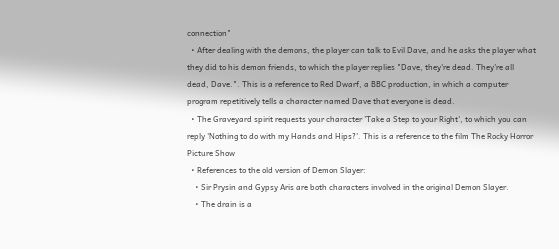connection"
  • After dealing with the demons, the player can talk to Evil Dave, and he asks the player what they did to his demon friends, to which the player replies "Dave, they're dead. They're all dead, Dave.". This is a reference to Red Dwarf, a BBC production, in which a computer program repetitively tells a character named Dave that everyone is dead.
  • The Graveyard spirit requests your character 'Take a Step to your Right', to which you can reply 'Nothing to do with my Hands and Hips?'. This is a reference to the film The Rocky Horror Picture Show
  • References to the old version of Demon Slayer:
    • Sir Prysin and Gypsy Aris are both characters involved in the original Demon Slayer.
    • The drain is a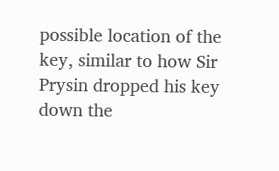possible location of the key, similar to how Sir Prysin dropped his key down the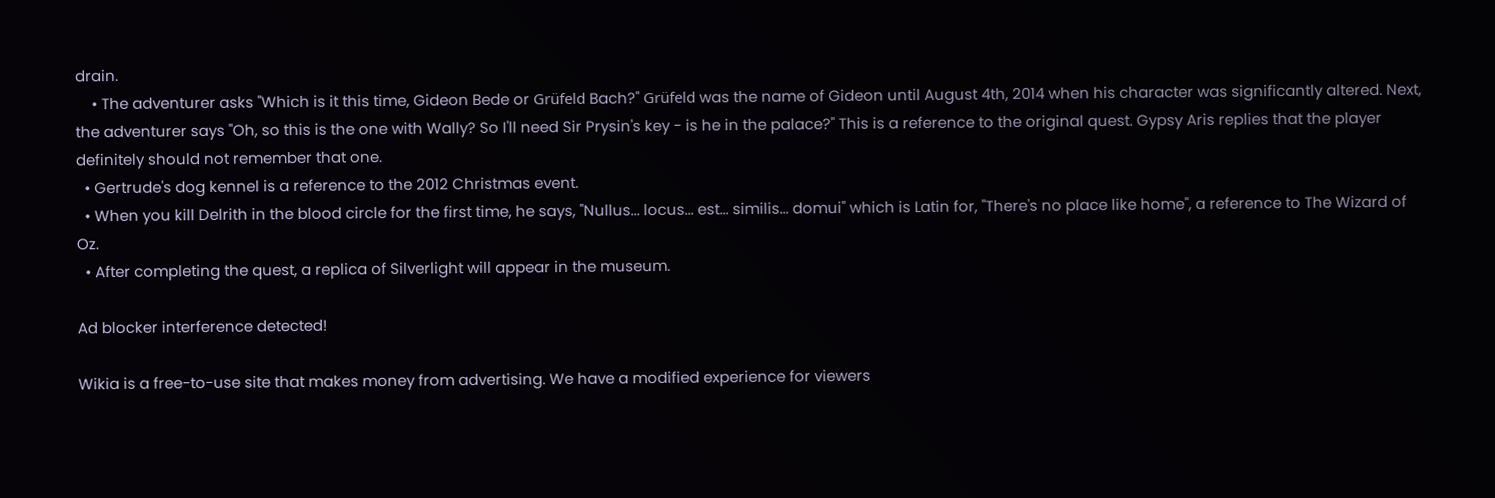drain.
    • The adventurer asks "Which is it this time, Gideon Bede or Grüfeld Bach?" Grüfeld was the name of Gideon until August 4th, 2014 when his character was significantly altered. Next, the adventurer says "Oh, so this is the one with Wally? So I'll need Sir Prysin's key - is he in the palace?" This is a reference to the original quest. Gypsy Aris replies that the player definitely should not remember that one.
  • Gertrude's dog kennel is a reference to the 2012 Christmas event.
  • When you kill Delrith in the blood circle for the first time, he says, "Nullus... locus... est... similis... domui" which is Latin for, "There's no place like home", a reference to The Wizard of Oz.
  • After completing the quest, a replica of Silverlight will appear in the museum.

Ad blocker interference detected!

Wikia is a free-to-use site that makes money from advertising. We have a modified experience for viewers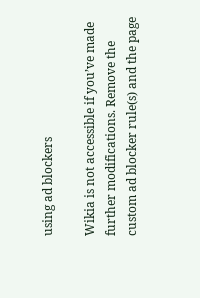using ad blockers

Wikia is not accessible if you’ve made further modifications. Remove the custom ad blocker rule(s) and the page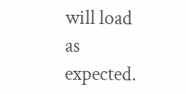will load as expected.